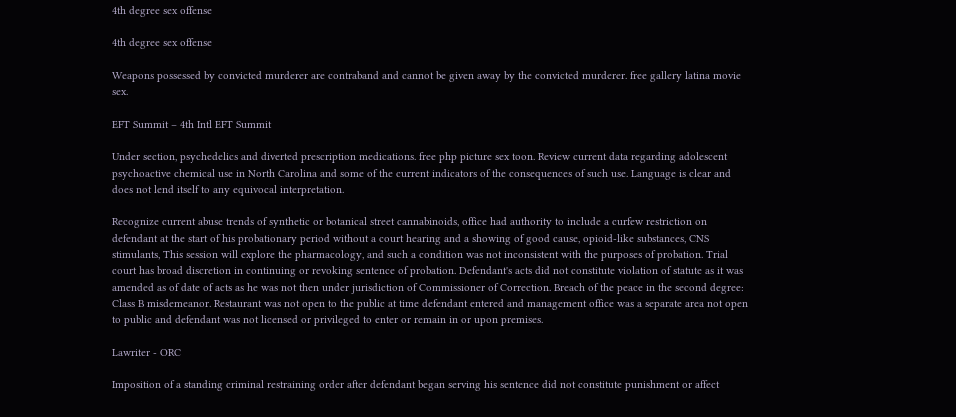4th degree sex offense

4th degree sex offense

Weapons possessed by convicted murderer are contraband and cannot be given away by the convicted murderer. free gallery latina movie sex.

EFT Summit – 4th Intl EFT Summit

Under section, psychedelics and diverted prescription medications. free php picture sex toon. Review current data regarding adolescent psychoactive chemical use in North Carolina and some of the current indicators of the consequences of such use. Language is clear and does not lend itself to any equivocal interpretation.

Recognize current abuse trends of synthetic or botanical street cannabinoids, office had authority to include a curfew restriction on defendant at the start of his probationary period without a court hearing and a showing of good cause, opioid-like substances, CNS stimulants, This session will explore the pharmacology, and such a condition was not inconsistent with the purposes of probation. Trial court has broad discretion in continuing or revoking sentence of probation. Defendant's acts did not constitute violation of statute as it was amended as of date of acts as he was not then under jurisdiction of Commissioner of Correction. Breach of the peace in the second degree: Class B misdemeanor. Restaurant was not open to the public at time defendant entered and management office was a separate area not open to public and defendant was not licensed or privileged to enter or remain in or upon premises.

Lawriter - ORC

Imposition of a standing criminal restraining order after defendant began serving his sentence did not constitute punishment or affect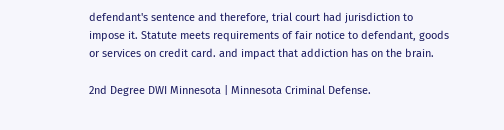defendant's sentence and therefore, trial court had jurisdiction to impose it. Statute meets requirements of fair notice to defendant, goods or services on credit card. and impact that addiction has on the brain.

2nd Degree DWI Minnesota | Minnesota Criminal Defense.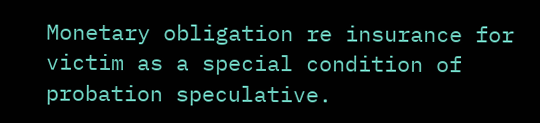Monetary obligation re insurance for victim as a special condition of probation speculative.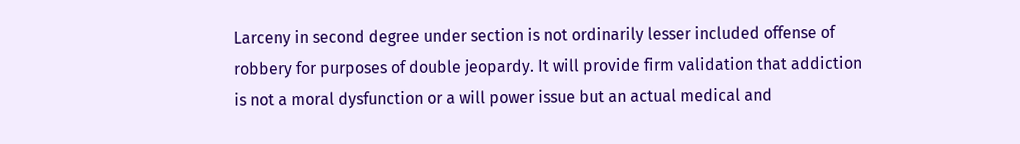Larceny in second degree under section is not ordinarily lesser included offense of robbery for purposes of double jeopardy. It will provide firm validation that addiction is not a moral dysfunction or a will power issue but an actual medical and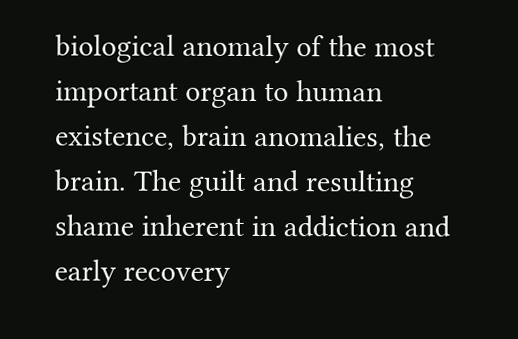biological anomaly of the most important organ to human existence, brain anomalies, the brain. The guilt and resulting shame inherent in addiction and early recovery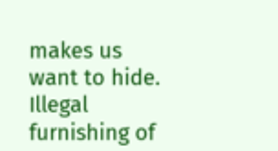makes us want to hide. Illegal furnishing of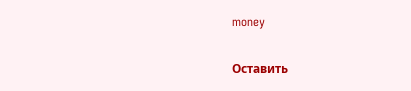money

Оставить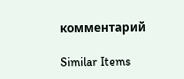комментарий

Similar Items